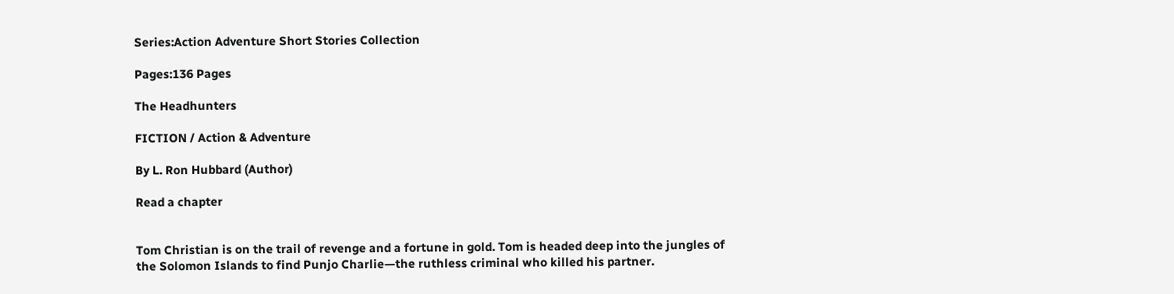Series:Action Adventure Short Stories Collection

Pages:136 Pages

The Headhunters

FICTION / Action & Adventure

By L. Ron Hubbard (Author)

Read a chapter


Tom Christian is on the trail of revenge and a fortune in gold. Tom is headed deep into the jungles of the Solomon Islands to find Punjo Charlie—the ruthless criminal who killed his partner.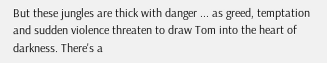But these jungles are thick with danger ... as greed, temptation and sudden violence threaten to draw Tom into the heart of darkness. There's a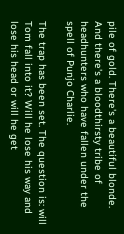pile of gold. There's a beautiful blonde. And there's a bloodthirsty tribe of headhunters who have fallen under the spell of Punjo Charlie.

The trap has been set. The question is: will Tom fall into it? Will he lose his way and lose his head or will he get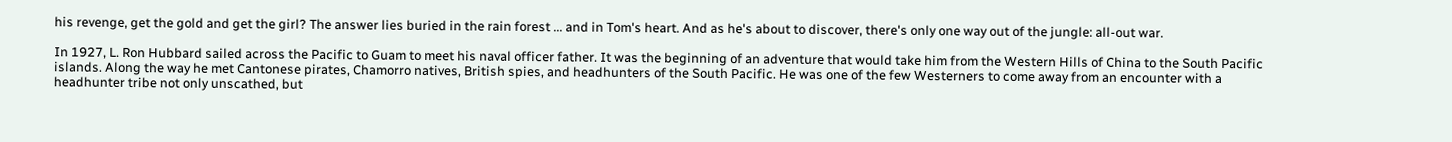his revenge, get the gold and get the girl? The answer lies buried in the rain forest ... and in Tom's heart. And as he's about to discover, there's only one way out of the jungle: all-out war.

In 1927, L. Ron Hubbard sailed across the Pacific to Guam to meet his naval officer father. It was the beginning of an adventure that would take him from the Western Hills of China to the South Pacific islands. Along the way he met Cantonese pirates, Chamorro natives, British spies, and headhunters of the South Pacific. He was one of the few Westerners to come away from an encounter with a headhunter tribe not only unscathed, but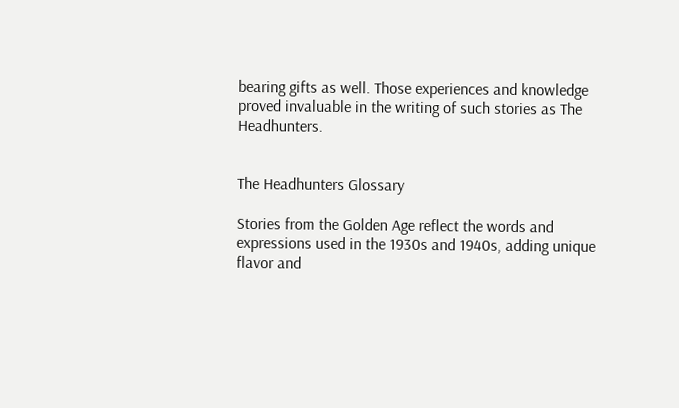bearing gifts as well. Those experiences and knowledge proved invaluable in the writing of such stories as The Headhunters.


The Headhunters Glossary

Stories from the Golden Age reflect the words and expressions used in the 1930s and 1940s, adding unique flavor and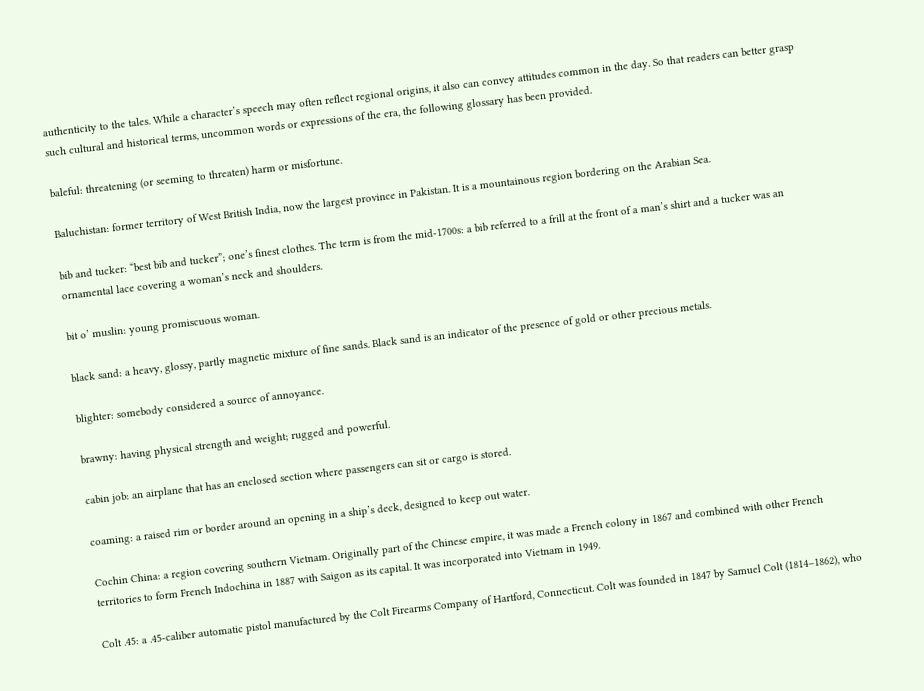authenticity to the tales. While a character’s speech may often reflect regional origins, it also can convey attitudes common in the day. So that readers can better grasp such cultural and historical terms, uncommon words or expressions of the era, the following glossary has been provided.

baleful: threatening (or seeming to threaten) harm or misfortune.

Baluchistan: former territory of West British India, now the largest province in Pakistan. It is a mountainous region bordering on the Arabian Sea.

bib and tucker: “best bib and tucker”; one’s finest clothes. The term is from the mid-1700s: a bib referred to a frill at the front of a man’s shirt and a tucker was an ornamental lace covering a woman’s neck and shoulders.

bit o’ muslin: young promiscuous woman.

black sand: a heavy, glossy, partly magnetic mixture of fine sands. Black sand is an indicator of the presence of gold or other precious metals.

blighter: somebody considered a source of annoyance.

brawny: having physical strength and weight; rugged and powerful.

cabin job: an airplane that has an enclosed section where passengers can sit or cargo is stored.

coaming: a raised rim or border around an opening in a ship’s deck, designed to keep out water.

Cochin China: a region covering southern Vietnam. Originally part of the Chinese empire, it was made a French colony in 1867 and combined with other French territories to form French Indochina in 1887 with Saigon as its capital. It was incorporated into Vietnam in 1949.

Colt .45: a .45-caliber automatic pistol manufactured by the Colt Firearms Company of Hartford, Connecticut. Colt was founded in 1847 by Samuel Colt (1814–1862), who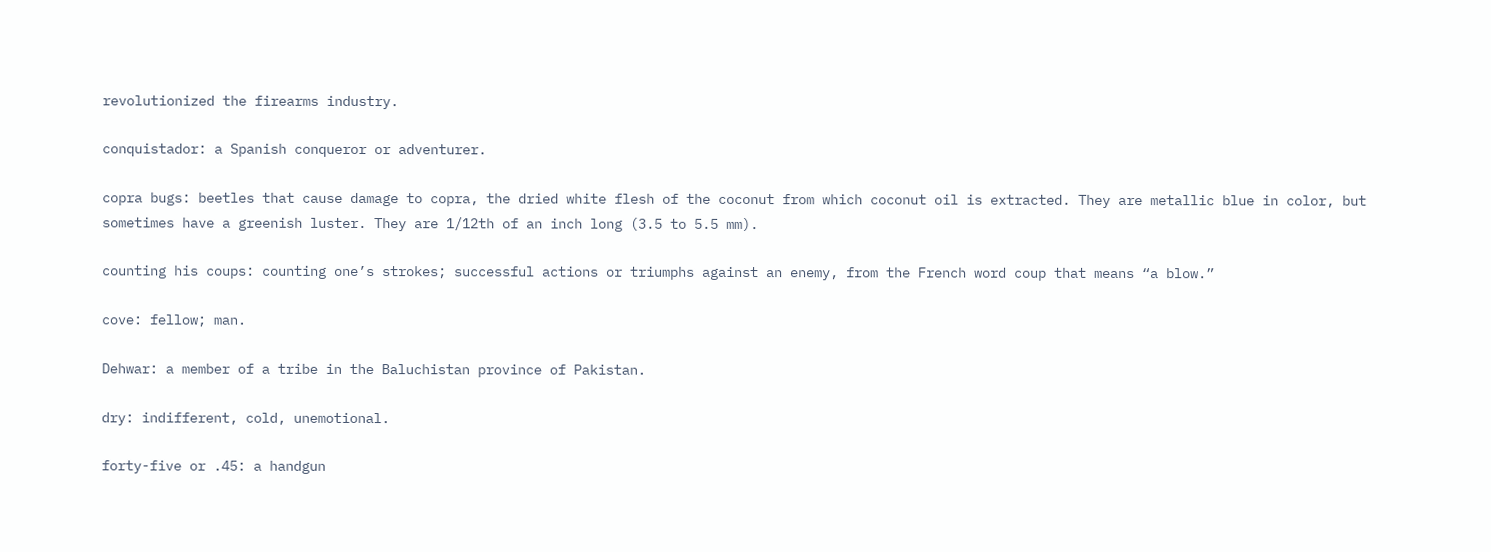revolutionized the firearms industry.

conquistador: a Spanish conqueror or adventurer.

copra bugs: beetles that cause damage to copra, the dried white flesh of the coconut from which coconut oil is extracted. They are metallic blue in color, but sometimes have a greenish luster. They are 1/12th of an inch long (3.5 to 5.5 mm).

counting his coups: counting one’s strokes; successful actions or triumphs against an enemy, from the French word coup that means “a blow.”

cove: fellow; man.

Dehwar: a member of a tribe in the Baluchistan province of Pakistan.

dry: indifferent, cold, unemotional.

forty-five or .45: a handgun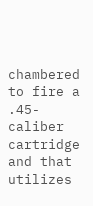chambered to fire a .45-caliber cartridge and that utilizes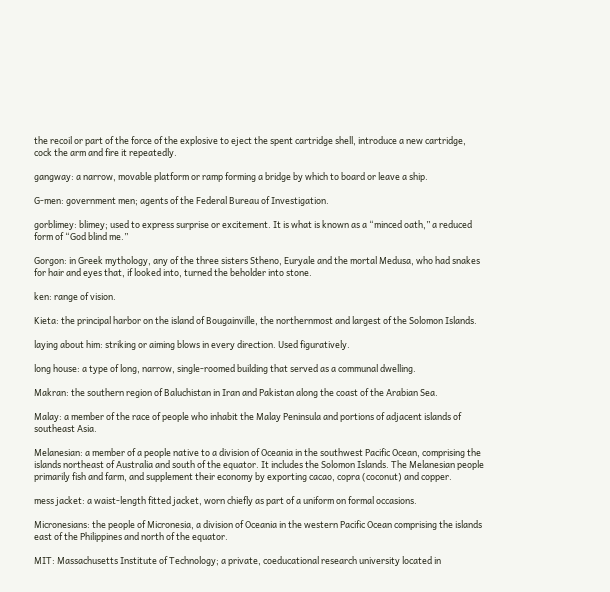the recoil or part of the force of the explosive to eject the spent cartridge shell, introduce a new cartridge, cock the arm and fire it repeatedly.

gangway: a narrow, movable platform or ramp forming a bridge by which to board or leave a ship.

G-men: government men; agents of the Federal Bureau of Investigation.

gorblimey: blimey; used to express surprise or excitement. It is what is known as a “minced oath,” a reduced form of “God blind me.”

Gorgon: in Greek mythology, any of the three sisters Stheno, Euryale and the mortal Medusa, who had snakes for hair and eyes that, if looked into, turned the beholder into stone.

ken: range of vision.

Kieta: the principal harbor on the island of Bougainville, the northernmost and largest of the Solomon Islands.

laying about him: striking or aiming blows in every direction. Used figuratively.

long house: a type of long, narrow, single-roomed building that served as a communal dwelling.

Makran: the southern region of Baluchistan in Iran and Pakistan along the coast of the Arabian Sea.

Malay: a member of the race of people who inhabit the Malay Peninsula and portions of adjacent islands of southeast Asia.

Melanesian: a member of a people native to a division of Oceania in the southwest Pacific Ocean, comprising the islands northeast of Australia and south of the equator. It includes the Solomon Islands. The Melanesian people primarily fish and farm, and supplement their economy by exporting cacao, copra (coconut) and copper.

mess jacket: a waist-length fitted jacket, worn chiefly as part of a uniform on formal occasions.

Micronesians: the people of Micronesia, a division of Oceania in the western Pacific Ocean comprising the islands east of the Philippines and north of the equator.

MIT: Massachusetts Institute of Technology; a private, coeducational research university located in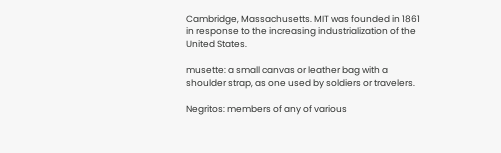Cambridge, Massachusetts. MIT was founded in 1861 in response to the increasing industrialization of the United States.

musette: a small canvas or leather bag with a shoulder strap, as one used by soldiers or travelers.

Negritos: members of any of various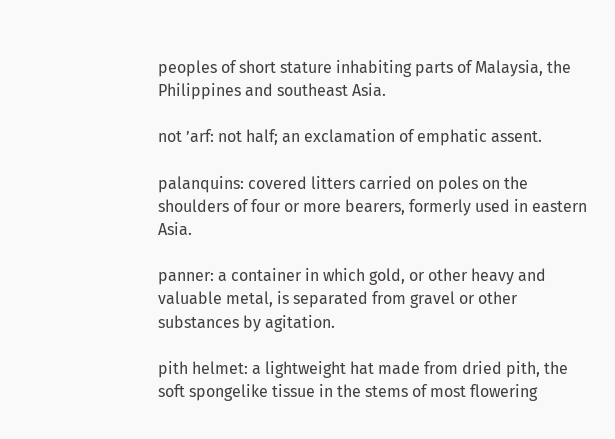peoples of short stature inhabiting parts of Malaysia, the Philippines and southeast Asia.

not ’arf: not half; an exclamation of emphatic assent.

palanquins: covered litters carried on poles on the shoulders of four or more bearers, formerly used in eastern Asia.

panner: a container in which gold, or other heavy and valuable metal, is separated from gravel or other substances by agitation.

pith helmet: a lightweight hat made from dried pith, the soft spongelike tissue in the stems of most flowering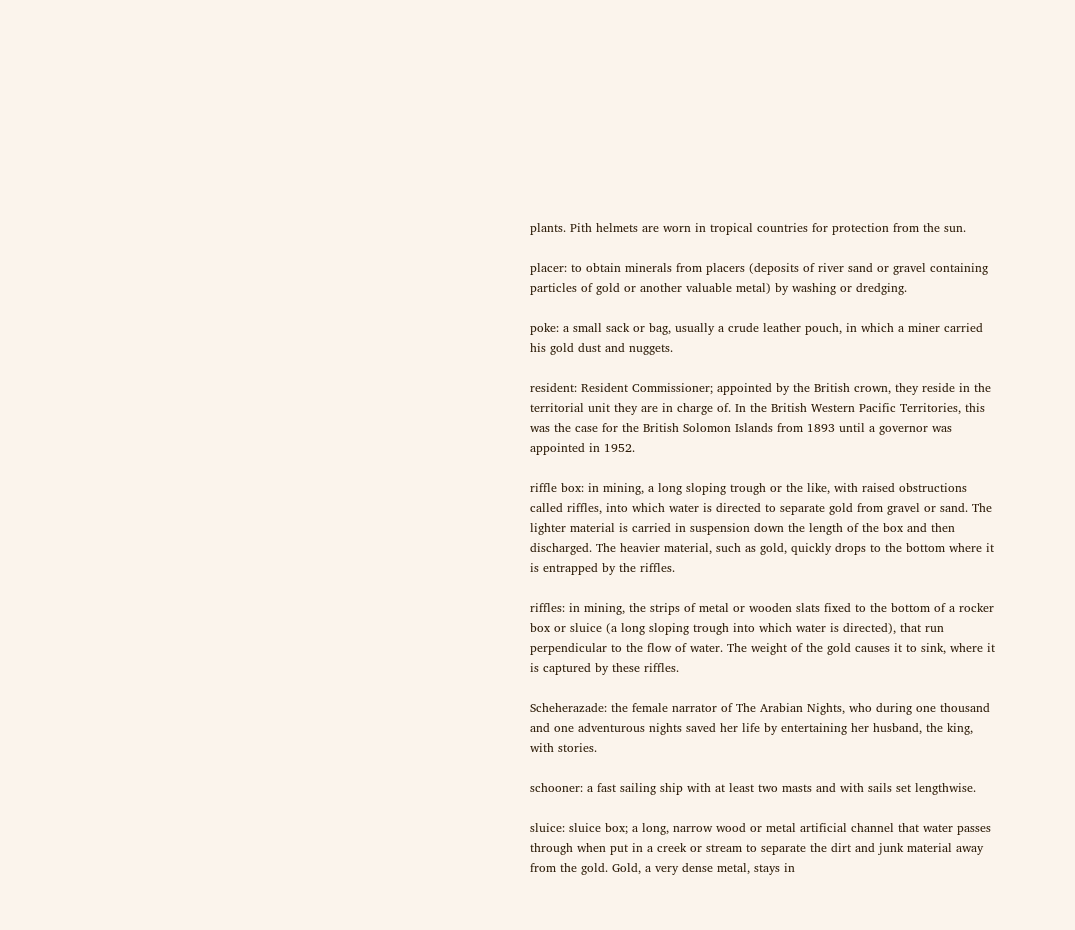plants. Pith helmets are worn in tropical countries for protection from the sun.

placer: to obtain minerals from placers (deposits of river sand or gravel containing particles of gold or another valuable metal) by washing or dredging.

poke: a small sack or bag, usually a crude leather pouch, in which a miner carried his gold dust and nuggets.

resident: Resident Commissioner; appointed by the British crown, they reside in the territorial unit they are in charge of. In the British Western Pacific Territories, this was the case for the British Solomon Islands from 1893 until a governor was appointed in 1952.

riffle box: in mining, a long sloping trough or the like, with raised obstructions called riffles, into which water is directed to separate gold from gravel or sand. The lighter material is carried in suspension down the length of the box and then discharged. The heavier material, such as gold, quickly drops to the bottom where it is entrapped by the riffles.

riffles: in mining, the strips of metal or wooden slats fixed to the bottom of a rocker box or sluice (a long sloping trough into which water is directed), that run perpendicular to the flow of water. The weight of the gold causes it to sink, where it is captured by these riffles.

Scheherazade: the female narrator of The Arabian Nights, who during one thousand and one adventurous nights saved her life by entertaining her husband, the king, with stories.

schooner: a fast sailing ship with at least two masts and with sails set lengthwise.

sluice: sluice box; a long, narrow wood or metal artificial channel that water passes through when put in a creek or stream to separate the dirt and junk material away from the gold. Gold, a very dense metal, stays in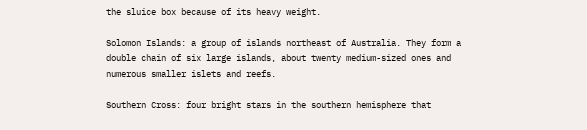the sluice box because of its heavy weight.

Solomon Islands: a group of islands northeast of Australia. They form a double chain of six large islands, about twenty medium-sized ones and numerous smaller islets and reefs.

Southern Cross: four bright stars in the southern hemisphere that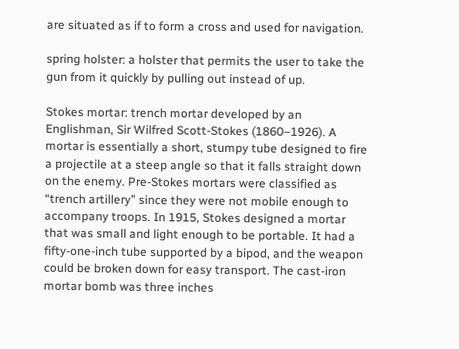are situated as if to form a cross and used for navigation.

spring holster: a holster that permits the user to take the gun from it quickly by pulling out instead of up.

Stokes mortar: trench mortar developed by an Englishman, Sir Wilfred Scott-Stokes (1860–1926). A mortar is essentially a short, stumpy tube designed to fire a projectile at a steep angle so that it falls straight down on the enemy. Pre-Stokes mortars were classified as “trench artillery” since they were not mobile enough to accompany troops. In 1915, Stokes designed a mortar that was small and light enough to be portable. It had a fifty-one-inch tube supported by a bipod, and the weapon could be broken down for easy transport. The cast-iron mortar bomb was three inches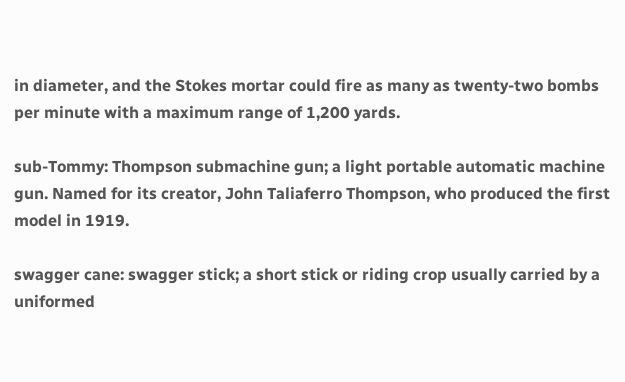in diameter, and the Stokes mortar could fire as many as twenty-two bombs per minute with a maximum range of 1,200 yards.

sub-Tommy: Thompson submachine gun; a light portable automatic machine gun. Named for its creator, John Taliaferro Thompson, who produced the first model in 1919.

swagger cane: swagger stick; a short stick or riding crop usually carried by a uniformed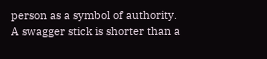person as a symbol of authority. A swagger stick is shorter than a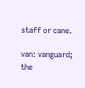staff or cane.

van: vanguard; the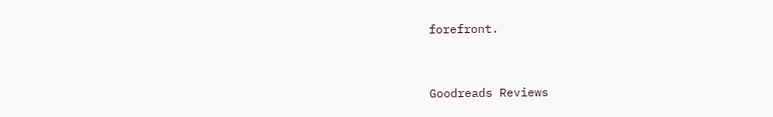forefront.


Goodreads Reviews